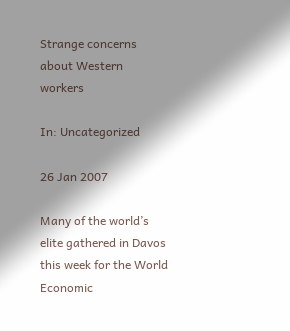Strange concerns about Western workers

In: Uncategorized

26 Jan 2007

Many of the world’s elite gathered in Davos this week for the World Economic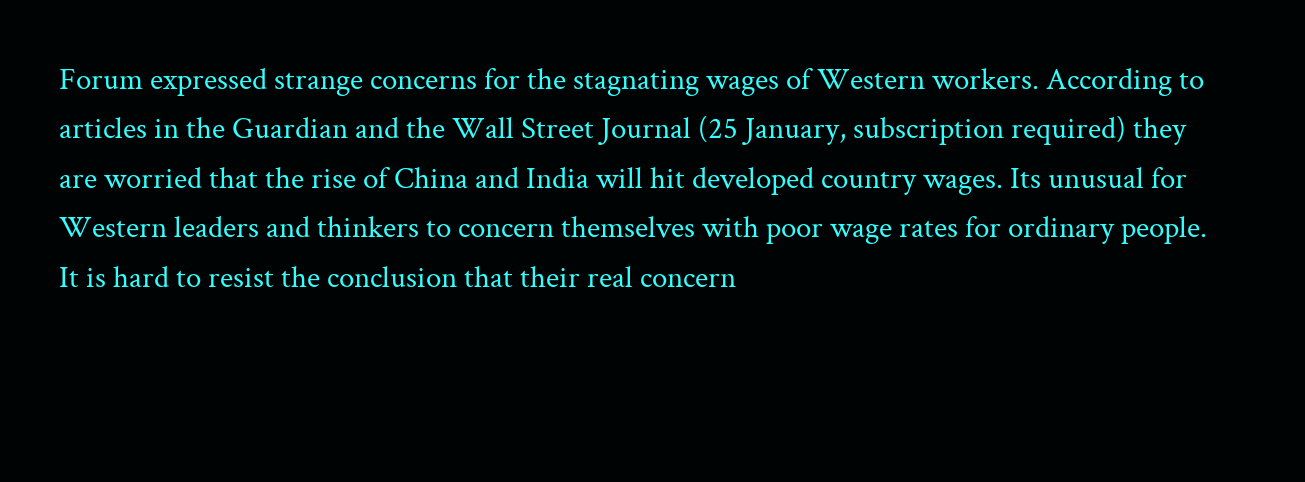Forum expressed strange concerns for the stagnating wages of Western workers. According to articles in the Guardian and the Wall Street Journal (25 January, subscription required) they are worried that the rise of China and India will hit developed country wages. Its unusual for Western leaders and thinkers to concern themselves with poor wage rates for ordinary people. It is hard to resist the conclusion that their real concern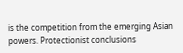is the competition from the emerging Asian powers. Protectionist conclusions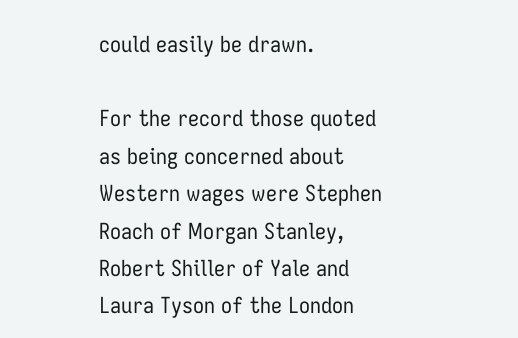could easily be drawn.

For the record those quoted as being concerned about Western wages were Stephen Roach of Morgan Stanley, Robert Shiller of Yale and Laura Tyson of the London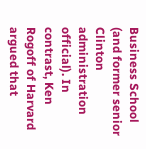Business School (and former senior Clinton administration official). In contrast, Ken Rogoff of Harvard argued that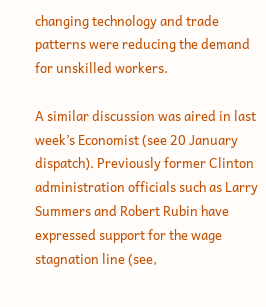changing technology and trade patterns were reducing the demand for unskilled workers.

A similar discussion was aired in last week’s Economist (see 20 January dispatch). Previously former Clinton administration officials such as Larry Summers and Robert Rubin have expressed support for the wage stagnation line (see,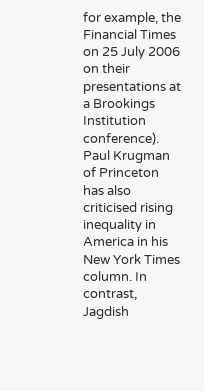for example, the Financial Times on 25 July 2006 on their presentations at a Brookings Institution conference). Paul Krugman of Princeton has also criticised rising inequality in America in his New York Times column. In contrast, Jagdish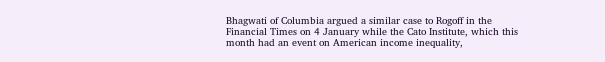Bhagwati of Columbia argued a similar case to Rogoff in the Financial Times on 4 January while the Cato Institute, which this month had an event on American income inequality,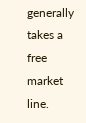generally takes a free market line.